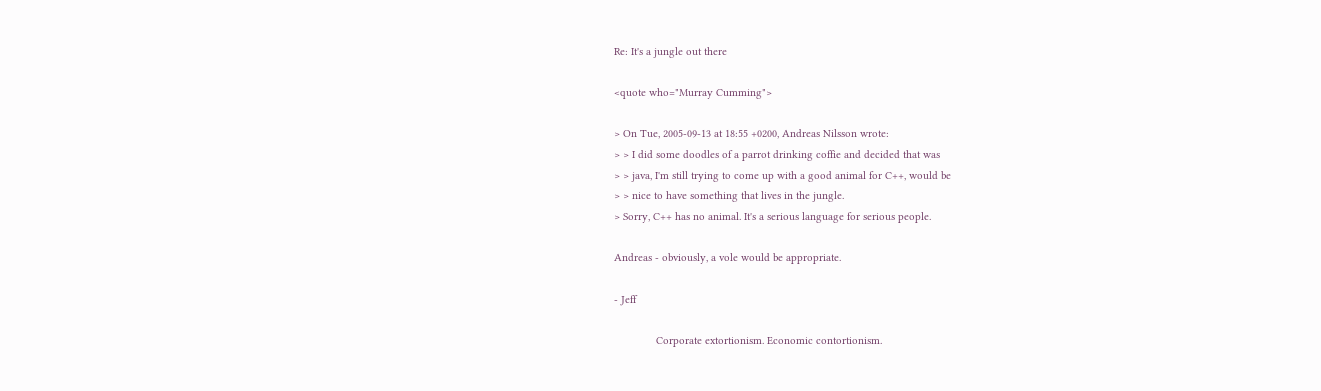Re: It's a jungle out there

<quote who="Murray Cumming">

> On Tue, 2005-09-13 at 18:55 +0200, Andreas Nilsson wrote:
> > I did some doodles of a parrot drinking coffie and decided that was
> > java, I'm still trying to come up with a good animal for C++, would be
> > nice to have something that lives in the jungle.
> Sorry, C++ has no animal. It's a serious language for serious people.

Andreas - obviously, a vole would be appropriate.

- Jeff

              Corporate extortionism. Economic contortionism.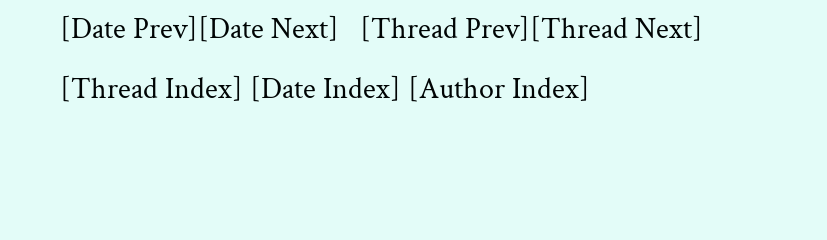[Date Prev][Date Next]   [Thread Prev][Thread Next]   [Thread Index] [Date Index] [Author Index]